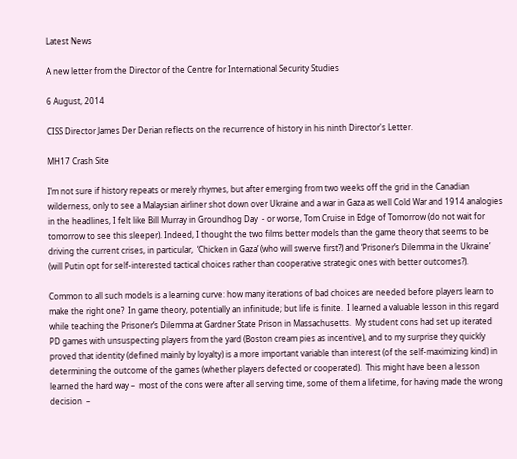Latest News

A new letter from the Director of the Centre for International Security Studies

6 August, 2014

CISS Director James Der Derian reflects on the recurrence of history in his ninth Director's Letter.

MH17 Crash Site

I’m not sure if history repeats or merely rhymes, but after emerging from two weeks off the grid in the Canadian wilderness, only to see a Malaysian airliner shot down over Ukraine and a war in Gaza as well Cold War and 1914 analogies in the headlines, I felt like Bill Murray in Groundhog Day  - or worse, Tom Cruise in Edge of Tomorrow (do not wait for tomorrow to see this sleeper). Indeed, I thought the two films better models than the game theory that seems to be driving the current crises, in particular,  ‘Chicken in Gaza’ (who will swerve first?) and ‘Prisoner’s Dilemma in the Ukraine’ (will Putin opt for self-interested tactical choices rather than cooperative strategic ones with better outcomes?).

Common to all such models is a learning curve: how many iterations of bad choices are needed before players learn to make the right one?  In game theory, potentially an infinitude; but life is finite.  I learned a valuable lesson in this regard while teaching the Prisoner’s Dilemma at Gardner State Prison in Massachusetts.  My student cons had set up iterated PD games with unsuspecting players from the yard (Boston cream pies as incentive), and to my surprise they quickly proved that identity (defined mainly by loyalty) is a more important variable than interest (of the self-maximizing kind) in determining the outcome of the games (whether players defected or cooperated).  This might have been a lesson learned the hard way –  most of the cons were after all serving time, some of them a lifetime, for having made the wrong decision  –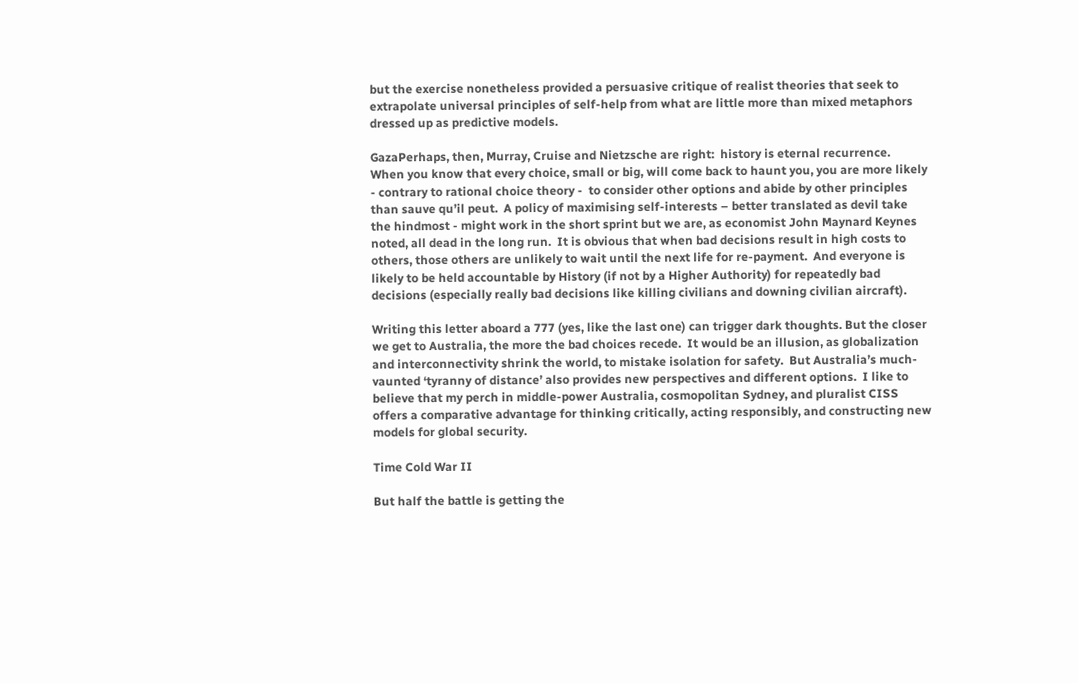but the exercise nonetheless provided a persuasive critique of realist theories that seek to extrapolate universal principles of self-help from what are little more than mixed metaphors dressed up as predictive models.

GazaPerhaps, then, Murray, Cruise and Nietzsche are right:  history is eternal recurrence.   When you know that every choice, small or big, will come back to haunt you, you are more likely  - contrary to rational choice theory -  to consider other options and abide by other principles than sauve qu’il peut.  A policy of maximising self-interests – better translated as devil take the hindmost - might work in the short sprint but we are, as economist John Maynard Keynes noted, all dead in the long run.  It is obvious that when bad decisions result in high costs to others, those others are unlikely to wait until the next life for re-payment.  And everyone is likely to be held accountable by History (if not by a Higher Authority) for repeatedly bad decisions (especially really bad decisions like killing civilians and downing civilian aircraft).

Writing this letter aboard a 777 (yes, like the last one) can trigger dark thoughts. But the closer we get to Australia, the more the bad choices recede.  It would be an illusion, as globalization and interconnectivity shrink the world, to mistake isolation for safety.  But Australia’s much-vaunted ‘tyranny of distance’ also provides new perspectives and different options.  I like to believe that my perch in middle-power Australia, cosmopolitan Sydney, and pluralist CISS offers a comparative advantage for thinking critically, acting responsibly, and constructing new models for global security.

Time Cold War II

But half the battle is getting the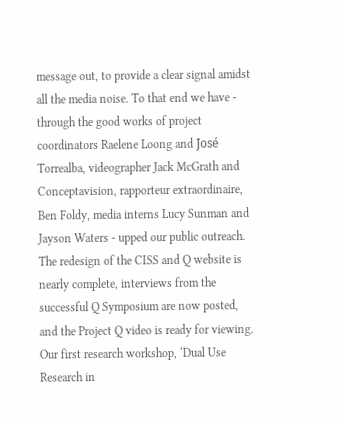message out, to provide a clear signal amidst all the media noise. To that end we have - through the good works of project coordinators Raelene Loong and José Torrealba, videographer Jack McGrath and Conceptavision, rapporteur extraordinaire, Ben Foldy, media interns Lucy Sunman and Jayson Waters - upped our public outreach. The redesign of the CISS and Q website is nearly complete, interviews from the successful Q Symposium are now posted, and the Project Q video is ready for viewing.  Our first research workshop, ‘Dual Use Research in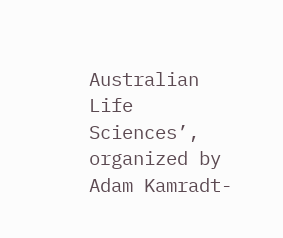Australian Life Sciences’, organized by Adam Kamradt-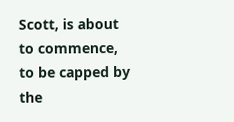Scott, is about to commence, to be capped by the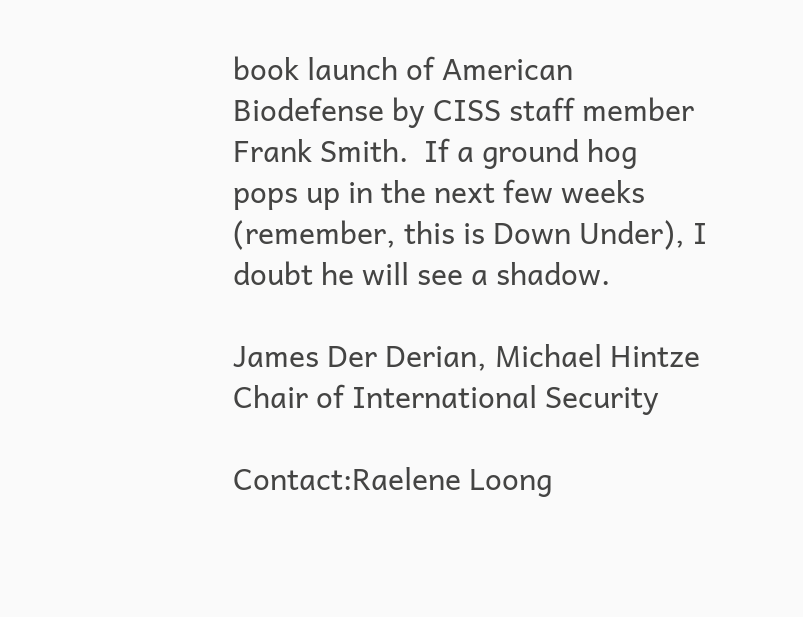book launch of American Biodefense by CISS staff member Frank Smith.  If a ground hog pops up in the next few weeks (remember, this is Down Under), I doubt he will see a shadow.

James Der Derian, Michael Hintze Chair of International Security

Contact:Raelene Loong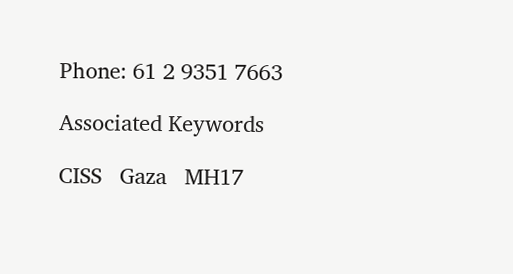Phone: 61 2 9351 7663

Associated Keywords

CISS   Gaza   MH17